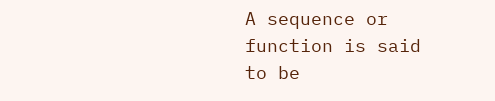A sequence or function is said to be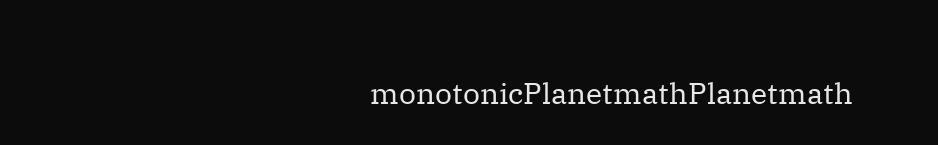monotonicPlanetmathPlanetmath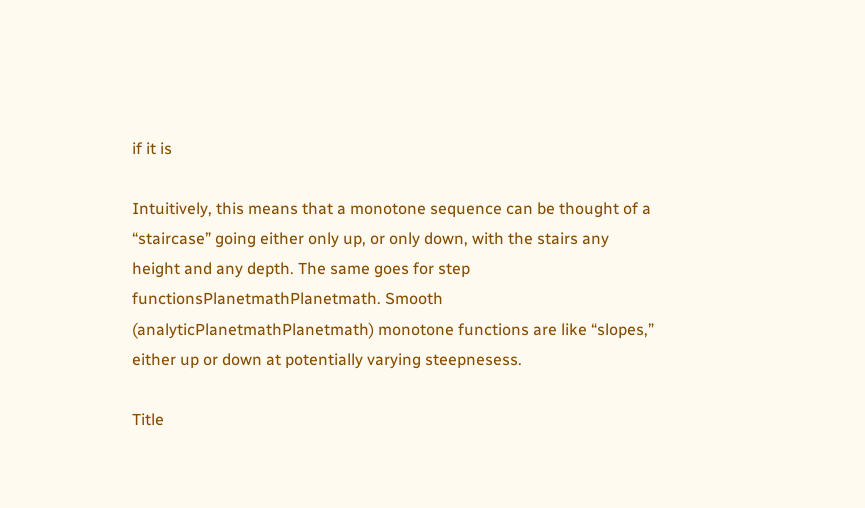if it is

Intuitively, this means that a monotone sequence can be thought of a “staircase” going either only up, or only down, with the stairs any height and any depth. The same goes for step functionsPlanetmathPlanetmath. Smooth (analyticPlanetmathPlanetmath) monotone functions are like “slopes,” either up or down at potentially varying steepnesess.

Title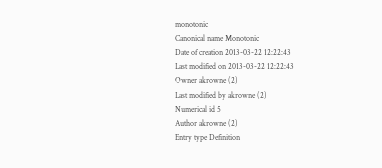monotonic
Canonical name Monotonic
Date of creation 2013-03-22 12:22:43
Last modified on 2013-03-22 12:22:43
Owner akrowne (2)
Last modified by akrowne (2)
Numerical id 5
Author akrowne (2)
Entry type Definition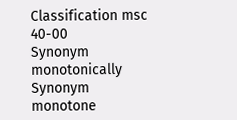Classification msc 40-00
Synonym monotonically
Synonym monotone